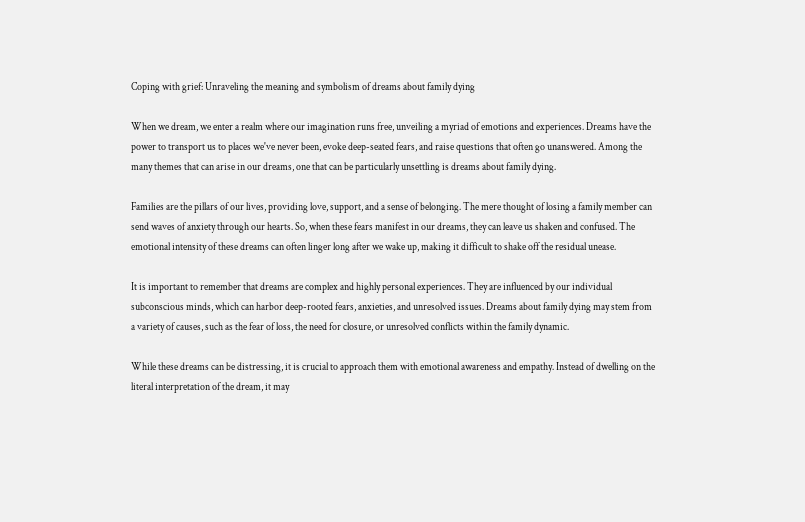Coping with grief: Unraveling the meaning and symbolism of dreams about family dying

When we dream, we enter a realm where our imagination runs free, unveiling a myriad of emotions and experiences. Dreams have the power to transport us to places we've never been, evoke deep-seated fears, and raise questions that often go unanswered. Among the many themes that can arise in our dreams, one that can be particularly unsettling is dreams about family dying.

Families are the pillars of our lives, providing love, support, and a sense of belonging. The mere thought of losing a family member can send waves of anxiety through our hearts. So, when these fears manifest in our dreams, they can leave us shaken and confused. The emotional intensity of these dreams can often linger long after we wake up, making it difficult to shake off the residual unease.

It is important to remember that dreams are complex and highly personal experiences. They are influenced by our individual subconscious minds, which can harbor deep-rooted fears, anxieties, and unresolved issues. Dreams about family dying may stem from a variety of causes, such as the fear of loss, the need for closure, or unresolved conflicts within the family dynamic.

While these dreams can be distressing, it is crucial to approach them with emotional awareness and empathy. Instead of dwelling on the literal interpretation of the dream, it may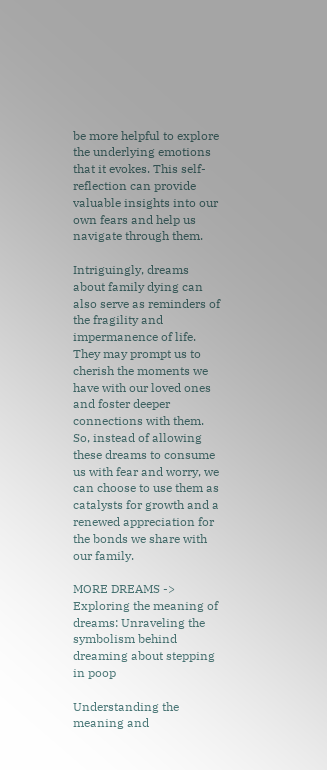be more helpful to explore the underlying emotions that it evokes. This self-reflection can provide valuable insights into our own fears and help us navigate through them.

Intriguingly, dreams about family dying can also serve as reminders of the fragility and impermanence of life. They may prompt us to cherish the moments we have with our loved ones and foster deeper connections with them. So, instead of allowing these dreams to consume us with fear and worry, we can choose to use them as catalysts for growth and a renewed appreciation for the bonds we share with our family.

MORE DREAMS ->  Exploring the meaning of dreams: Unraveling the symbolism behind dreaming about stepping in poop

Understanding the meaning and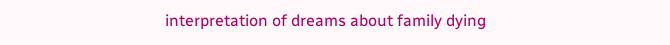interpretation of dreams about family dying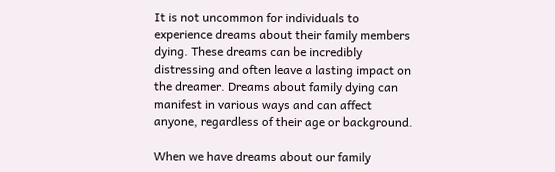It is not uncommon for individuals to experience dreams about their family members dying. These dreams can be incredibly distressing and often leave a lasting impact on the dreamer. Dreams about family dying can manifest in various ways and can affect anyone, regardless of their age or background.

When we have dreams about our family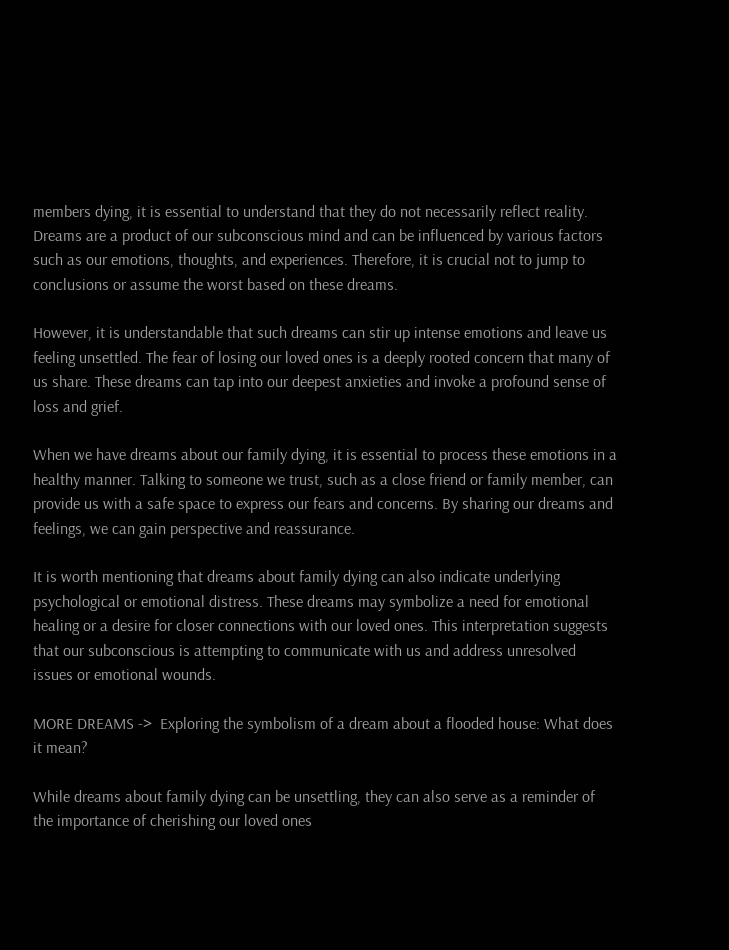members dying, it is essential to understand that they do not necessarily reflect reality. Dreams are a product of our subconscious mind and can be influenced by various factors such as our emotions, thoughts, and experiences. Therefore, it is crucial not to jump to conclusions or assume the worst based on these dreams.

However, it is understandable that such dreams can stir up intense emotions and leave us feeling unsettled. The fear of losing our loved ones is a deeply rooted concern that many of us share. These dreams can tap into our deepest anxieties and invoke a profound sense of loss and grief.

When we have dreams about our family dying, it is essential to process these emotions in a healthy manner. Talking to someone we trust, such as a close friend or family member, can provide us with a safe space to express our fears and concerns. By sharing our dreams and feelings, we can gain perspective and reassurance.

It is worth mentioning that dreams about family dying can also indicate underlying psychological or emotional distress. These dreams may symbolize a need for emotional healing or a desire for closer connections with our loved ones. This interpretation suggests that our subconscious is attempting to communicate with us and address unresolved issues or emotional wounds.

MORE DREAMS ->  Exploring the symbolism of a dream about a flooded house: What does it mean?

While dreams about family dying can be unsettling, they can also serve as a reminder of the importance of cherishing our loved ones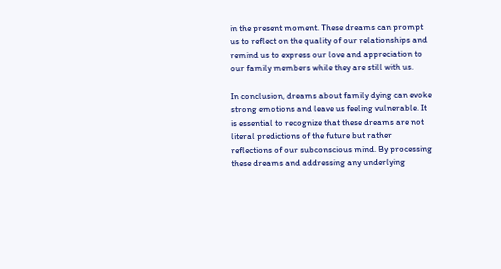in the present moment. These dreams can prompt us to reflect on the quality of our relationships and remind us to express our love and appreciation to our family members while they are still with us.

In conclusion, dreams about family dying can evoke strong emotions and leave us feeling vulnerable. It is essential to recognize that these dreams are not literal predictions of the future but rather reflections of our subconscious mind. By processing these dreams and addressing any underlying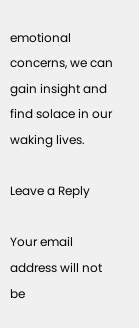emotional concerns, we can gain insight and find solace in our waking lives.

Leave a Reply

Your email address will not be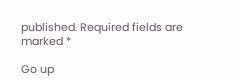published. Required fields are marked *

Go up